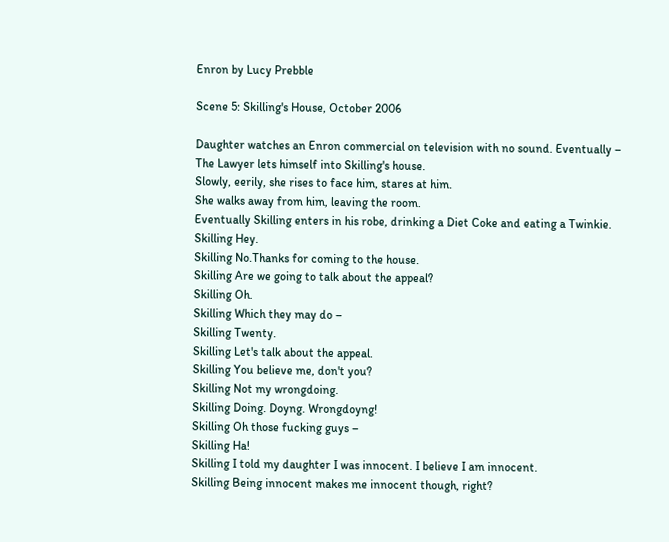Enron by Lucy Prebble

Scene 5: Skilling's House, October 2006

Daughter watches an Enron commercial on television with no sound. Eventually –
The Lawyer lets himself into Skilling's house.
Slowly, eerily, she rises to face him, stares at him.
She walks away from him, leaving the room.
Eventually Skilling enters in his robe, drinking a Diet Coke and eating a Twinkie.
Skilling Hey.
Skilling No.Thanks for coming to the house.
Skilling Are we going to talk about the appeal?
Skilling Oh.
Skilling Which they may do –
Skilling Twenty.
Skilling Let's talk about the appeal.
Skilling You believe me, don't you?
Skilling Not my wrongdoing.
Skilling Doing. Doyng. Wrongdoyng!
Skilling Oh those fucking guys –
Skilling Ha!
Skilling I told my daughter I was innocent. I believe I am innocent.
Skilling Being innocent makes me innocent though, right?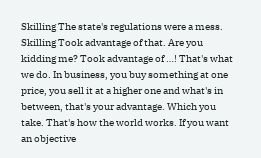Skilling The state's regulations were a mess.
Skilling Took advantage of that. Are you kidding me? Took advantage of …! That's what we do. In business, you buy something at one price, you sell it at a higher one and what's in between, that's your advantage. Which you take. That's how the world works. If you want an objective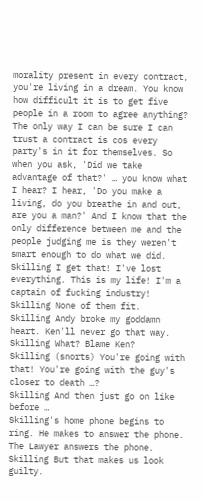morality present in every contract, you're living in a dream. You know how difficult it is to get five people in a room to agree anything? The only way I can be sure I can trust a contract is cos every party's in it for themselves. So when you ask, 'Did we take advantage of that?' … you know what I hear? I hear, 'Do you make a living, do you breathe in and out, are you a man?' And I know that the only difference between me and the people judging me is they weren't smart enough to do what we did.
Skilling I get that! I've lost everything. This is my life! I'm a captain of fucking industry!
Skilling None of them fit.
Skilling Andy broke my goddamn heart. Ken'll never go that way.
Skilling What? Blame Ken?
Skilling (snorts) You're going with that! You're going with the guy's closer to death …?
Skilling And then just go on like before …
Skilling's home phone begins to ring. He makes to answer the phone.
The Lawyer answers the phone.
Skilling But that makes us look guilty.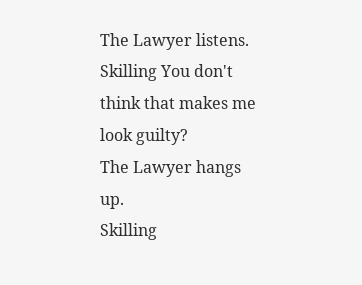The Lawyer listens.
Skilling You don't think that makes me look guilty?
The Lawyer hangs up.
Skilling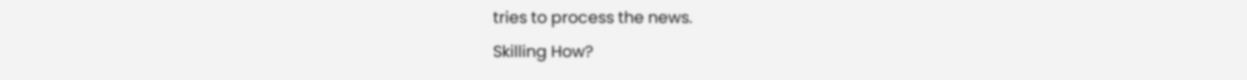tries to process the news.
Skilling How?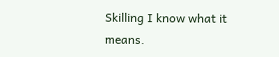Skilling I know what it means.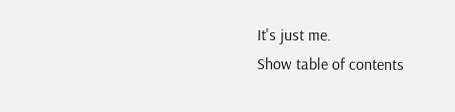It's just me.
Show table of contents